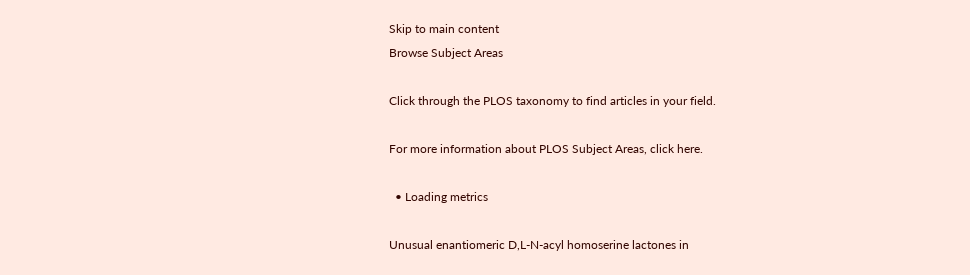Skip to main content
Browse Subject Areas

Click through the PLOS taxonomy to find articles in your field.

For more information about PLOS Subject Areas, click here.

  • Loading metrics

Unusual enantiomeric D,L-N-acyl homoserine lactones in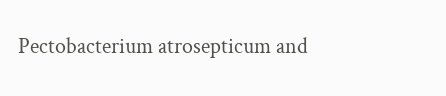Pectobacterium atrosepticum and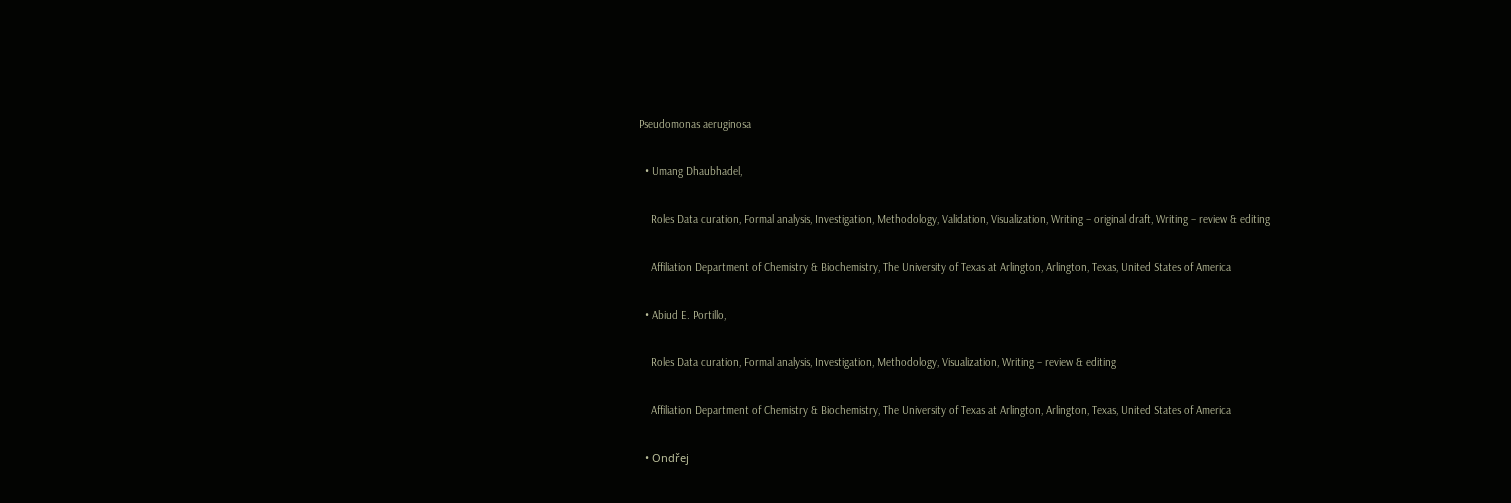Pseudomonas aeruginosa

  • Umang Dhaubhadel,

    Roles Data curation, Formal analysis, Investigation, Methodology, Validation, Visualization, Writing – original draft, Writing – review & editing

    Affiliation Department of Chemistry & Biochemistry, The University of Texas at Arlington, Arlington, Texas, United States of America

  • Abiud E. Portillo,

    Roles Data curation, Formal analysis, Investigation, Methodology, Visualization, Writing – review & editing

    Affiliation Department of Chemistry & Biochemistry, The University of Texas at Arlington, Arlington, Texas, United States of America

  • Ondřej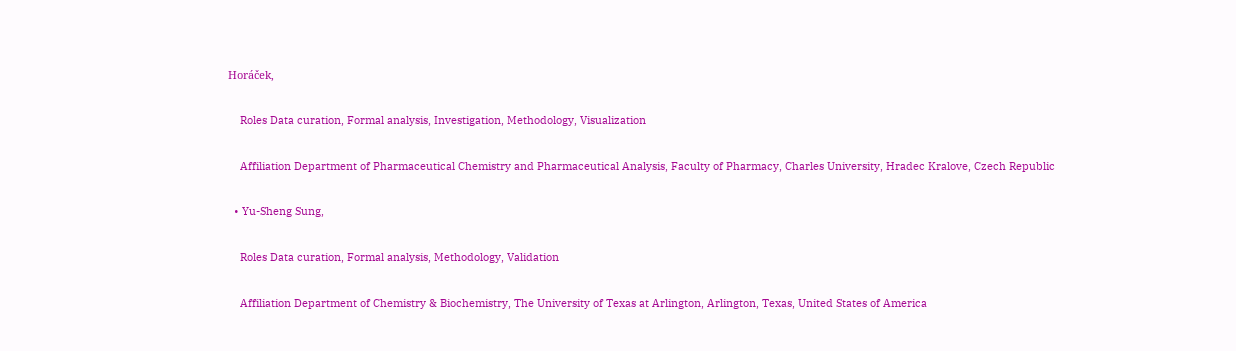Horáček,

    Roles Data curation, Formal analysis, Investigation, Methodology, Visualization

    Affiliation Department of Pharmaceutical Chemistry and Pharmaceutical Analysis, Faculty of Pharmacy, Charles University, Hradec Kralove, Czech Republic

  • Yu-Sheng Sung,

    Roles Data curation, Formal analysis, Methodology, Validation

    Affiliation Department of Chemistry & Biochemistry, The University of Texas at Arlington, Arlington, Texas, United States of America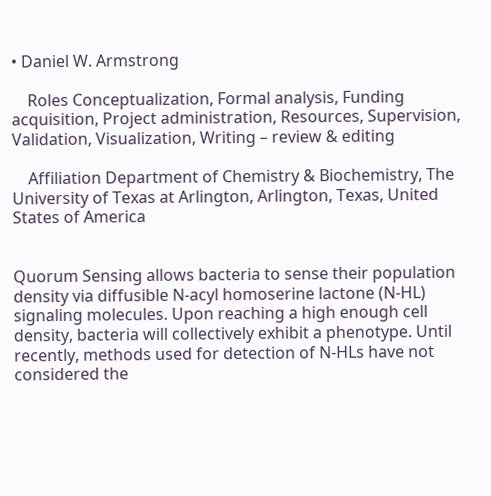• Daniel W. Armstrong

    Roles Conceptualization, Formal analysis, Funding acquisition, Project administration, Resources, Supervision, Validation, Visualization, Writing – review & editing

    Affiliation Department of Chemistry & Biochemistry, The University of Texas at Arlington, Arlington, Texas, United States of America


Quorum Sensing allows bacteria to sense their population density via diffusible N-acyl homoserine lactone (N-HL) signaling molecules. Upon reaching a high enough cell density, bacteria will collectively exhibit a phenotype. Until recently, methods used for detection of N-HLs have not considered the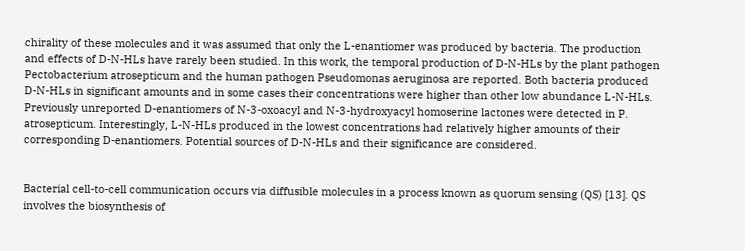chirality of these molecules and it was assumed that only the L-enantiomer was produced by bacteria. The production and effects of D-N-HLs have rarely been studied. In this work, the temporal production of D-N-HLs by the plant pathogen Pectobacterium atrosepticum and the human pathogen Pseudomonas aeruginosa are reported. Both bacteria produced D-N-HLs in significant amounts and in some cases their concentrations were higher than other low abundance L-N-HLs. Previously unreported D-enantiomers of N-3-oxoacyl and N-3-hydroxyacyl homoserine lactones were detected in P. atrosepticum. Interestingly, L-N-HLs produced in the lowest concentrations had relatively higher amounts of their corresponding D-enantiomers. Potential sources of D-N-HLs and their significance are considered.


Bacterial cell-to-cell communication occurs via diffusible molecules in a process known as quorum sensing (QS) [13]. QS involves the biosynthesis of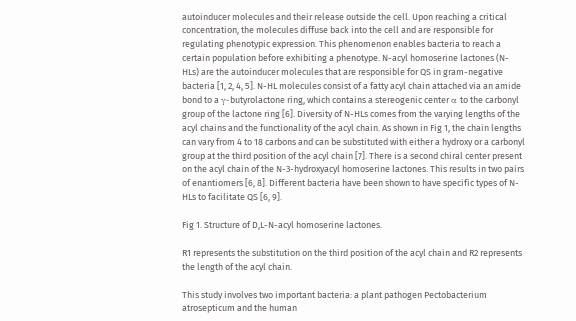autoinducer molecules and their release outside the cell. Upon reaching a critical concentration, the molecules diffuse back into the cell and are responsible for regulating phenotypic expression. This phenomenon enables bacteria to reach a certain population before exhibiting a phenotype. N-acyl homoserine lactones (N-HLs) are the autoinducer molecules that are responsible for QS in gram-negative bacteria [1, 2, 4, 5]. N-HL molecules consist of a fatty acyl chain attached via an amide bond to a γ-butyrolactone ring, which contains a stereogenic center α to the carbonyl group of the lactone ring [6]. Diversity of N-HLs comes from the varying lengths of the acyl chains and the functionality of the acyl chain. As shown in Fig 1, the chain lengths can vary from 4 to 18 carbons and can be substituted with either a hydroxy or a carbonyl group at the third position of the acyl chain [7]. There is a second chiral center present on the acyl chain of the N-3-hydroxyacyl homoserine lactones. This results in two pairs of enantiomers [6, 8]. Different bacteria have been shown to have specific types of N-HLs to facilitate QS [6, 9].

Fig 1. Structure of D,L-N-acyl homoserine lactones.

R1 represents the substitution on the third position of the acyl chain and R2 represents the length of the acyl chain.

This study involves two important bacteria: a plant pathogen Pectobacterium atrosepticum and the human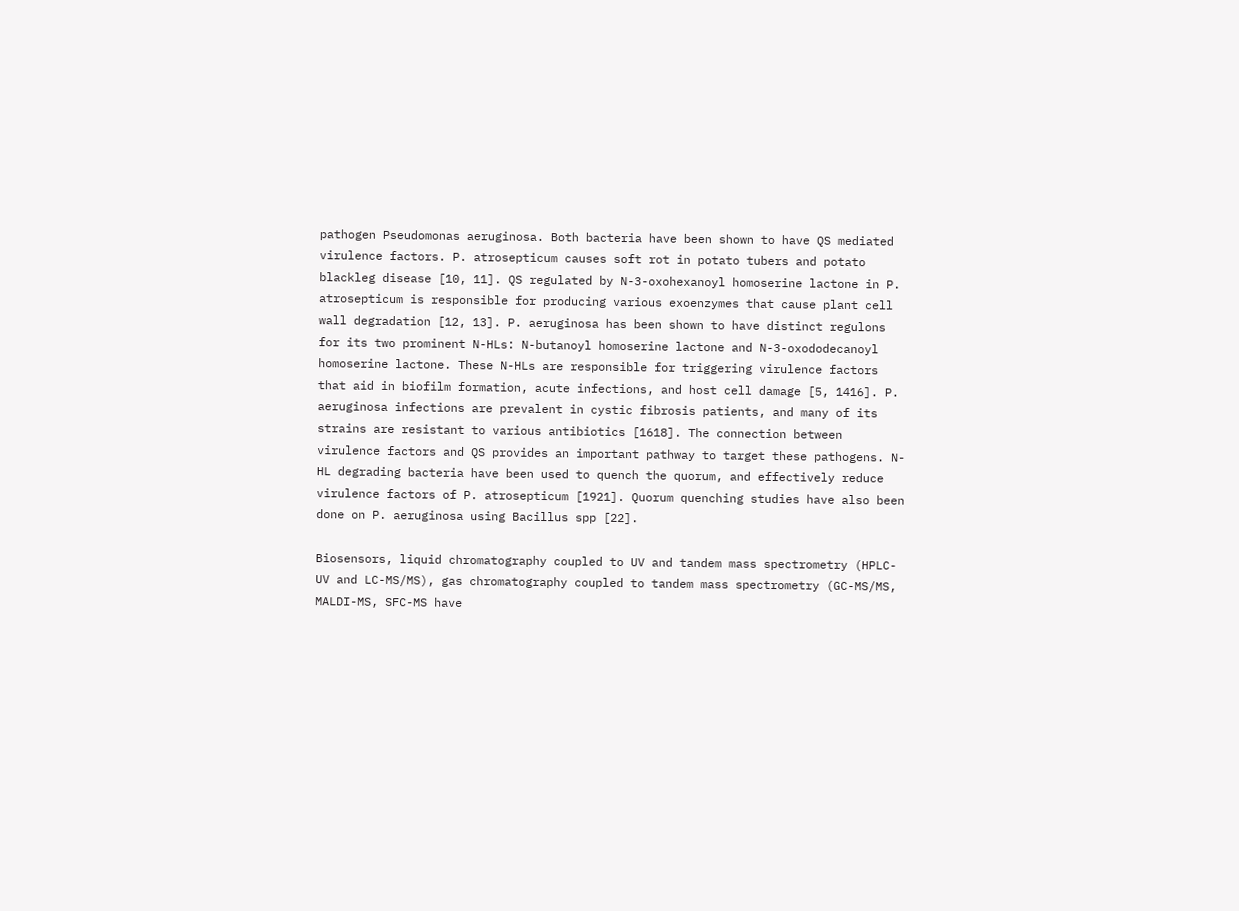pathogen Pseudomonas aeruginosa. Both bacteria have been shown to have QS mediated virulence factors. P. atrosepticum causes soft rot in potato tubers and potato blackleg disease [10, 11]. QS regulated by N-3-oxohexanoyl homoserine lactone in P. atrosepticum is responsible for producing various exoenzymes that cause plant cell wall degradation [12, 13]. P. aeruginosa has been shown to have distinct regulons for its two prominent N-HLs: N-butanoyl homoserine lactone and N-3-oxododecanoyl homoserine lactone. These N-HLs are responsible for triggering virulence factors that aid in biofilm formation, acute infections, and host cell damage [5, 1416]. P. aeruginosa infections are prevalent in cystic fibrosis patients, and many of its strains are resistant to various antibiotics [1618]. The connection between virulence factors and QS provides an important pathway to target these pathogens. N-HL degrading bacteria have been used to quench the quorum, and effectively reduce virulence factors of P. atrosepticum [1921]. Quorum quenching studies have also been done on P. aeruginosa using Bacillus spp [22].

Biosensors, liquid chromatography coupled to UV and tandem mass spectrometry (HPLC-UV and LC-MS/MS), gas chromatography coupled to tandem mass spectrometry (GC-MS/MS, MALDI-MS, SFC-MS have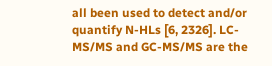all been used to detect and/or quantify N-HLs [6, 2326]. LC-MS/MS and GC-MS/MS are the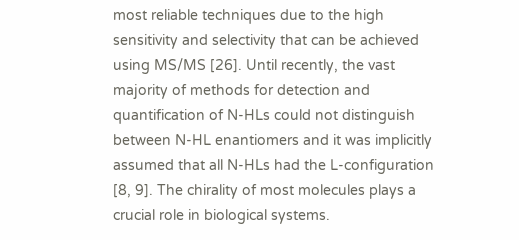most reliable techniques due to the high sensitivity and selectivity that can be achieved using MS/MS [26]. Until recently, the vast majority of methods for detection and quantification of N-HLs could not distinguish between N-HL enantiomers and it was implicitly assumed that all N-HLs had the L-configuration [8, 9]. The chirality of most molecules plays a crucial role in biological systems.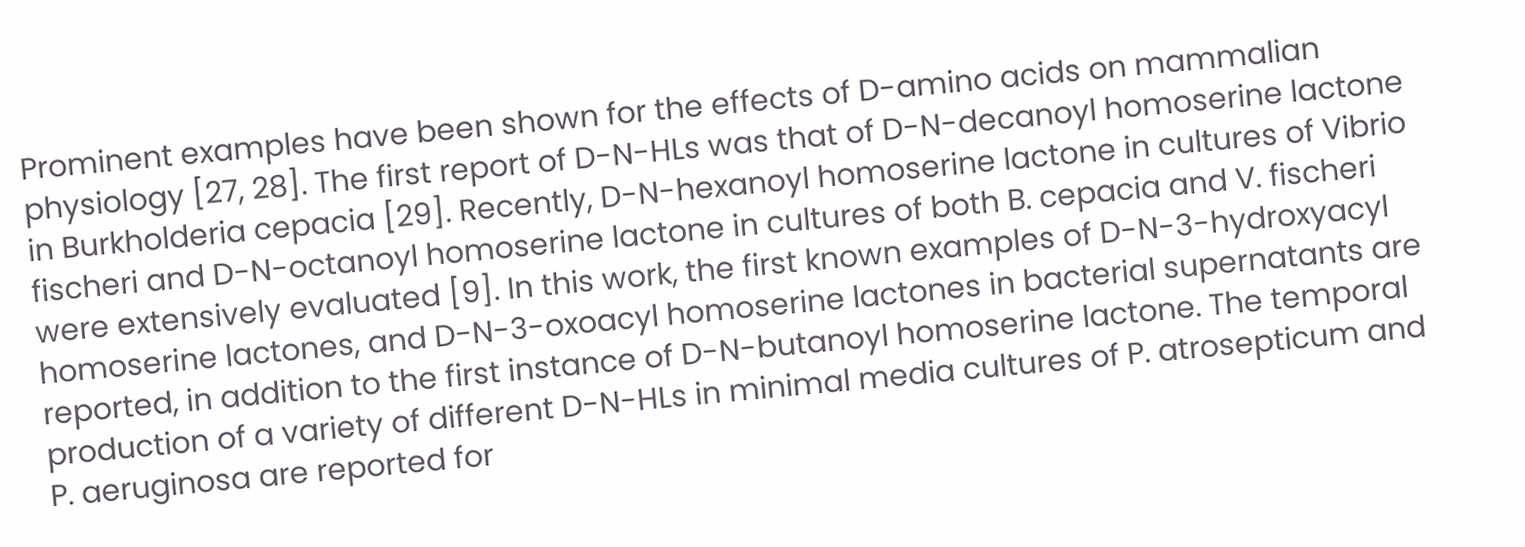Prominent examples have been shown for the effects of D-amino acids on mammalian physiology [27, 28]. The first report of D-N-HLs was that of D-N-decanoyl homoserine lactone in Burkholderia cepacia [29]. Recently, D-N-hexanoyl homoserine lactone in cultures of Vibrio fischeri and D-N-octanoyl homoserine lactone in cultures of both B. cepacia and V. fischeri were extensively evaluated [9]. In this work, the first known examples of D-N-3-hydroxyacyl homoserine lactones, and D-N-3-oxoacyl homoserine lactones in bacterial supernatants are reported, in addition to the first instance of D-N-butanoyl homoserine lactone. The temporal production of a variety of different D-N-HLs in minimal media cultures of P. atrosepticum and P. aeruginosa are reported for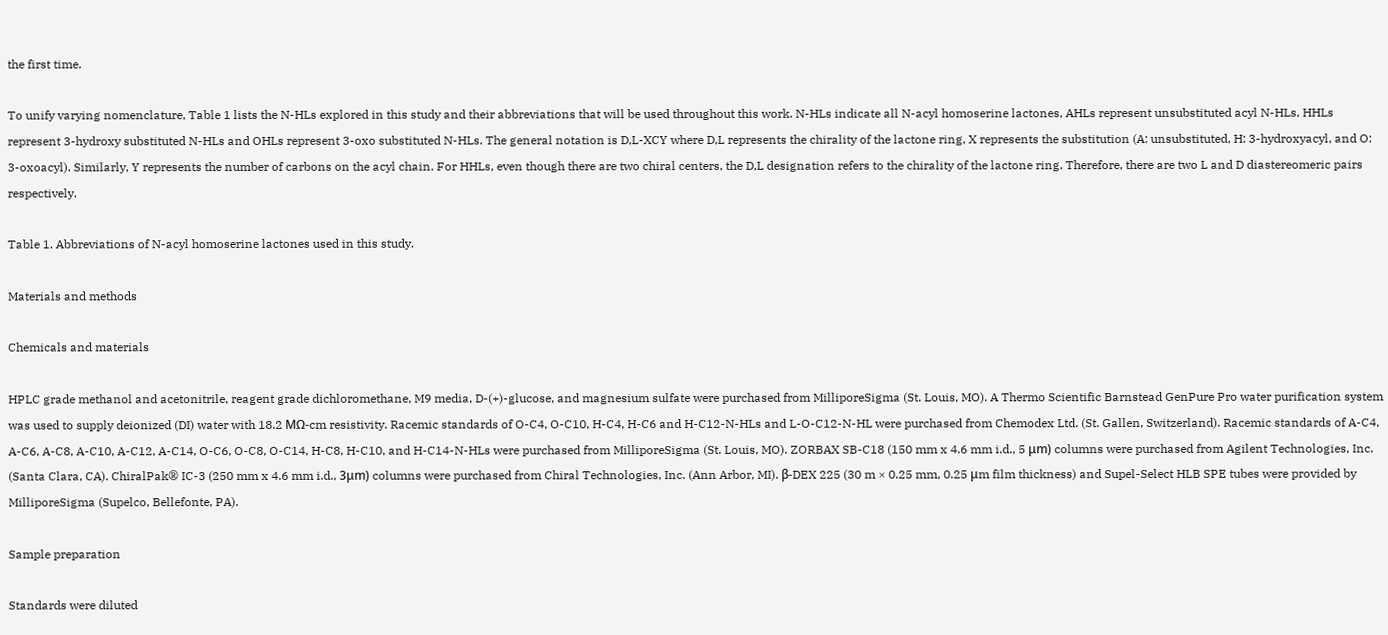the first time.

To unify varying nomenclature, Table 1 lists the N-HLs explored in this study and their abbreviations that will be used throughout this work. N-HLs indicate all N-acyl homoserine lactones, AHLs represent unsubstituted acyl N-HLs, HHLs represent 3-hydroxy substituted N-HLs and OHLs represent 3-oxo substituted N-HLs. The general notation is D,L-XCY where D,L represents the chirality of the lactone ring, X represents the substitution (A: unsubstituted, H: 3-hydroxyacyl, and O: 3-oxoacyl). Similarly, Y represents the number of carbons on the acyl chain. For HHLs, even though there are two chiral centers, the D,L designation refers to the chirality of the lactone ring. Therefore, there are two L and D diastereomeric pairs respectively.

Table 1. Abbreviations of N-acyl homoserine lactones used in this study.

Materials and methods

Chemicals and materials

HPLC grade methanol and acetonitrile, reagent grade dichloromethane, M9 media, D-(+)-glucose, and magnesium sulfate were purchased from MilliporeSigma (St. Louis, MO). A Thermo Scientific Barnstead GenPure Pro water purification system was used to supply deionized (DI) water with 18.2 MΩ-cm resistivity. Racemic standards of O-C4, O-C10, H-C4, H-C6 and H-C12-N-HLs and L-O-C12-N-HL were purchased from Chemodex Ltd. (St. Gallen, Switzerland). Racemic standards of A-C4, A-C6, A-C8, A-C10, A-C12, A-C14, O-C6, O-C8, O-C14, H-C8, H-C10, and H-C14-N-HLs were purchased from MilliporeSigma (St. Louis, MO). ZORBAX SB-C18 (150 mm x 4.6 mm i.d., 5 μm) columns were purchased from Agilent Technologies, Inc. (Santa Clara, CA). ChiralPak® IC-3 (250 mm x 4.6 mm i.d., 3μm) columns were purchased from Chiral Technologies, Inc. (Ann Arbor, MI). β-DEX 225 (30 m × 0.25 mm, 0.25 μm film thickness) and Supel-Select HLB SPE tubes were provided by MilliporeSigma (Supelco, Bellefonte, PA).

Sample preparation

Standards were diluted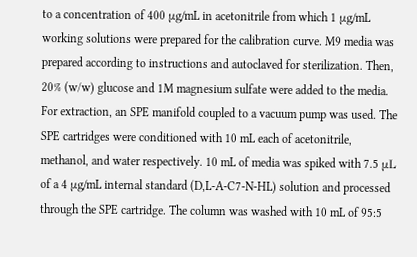to a concentration of 400 μg/mL in acetonitrile from which 1 μg/mL working solutions were prepared for the calibration curve. M9 media was prepared according to instructions and autoclaved for sterilization. Then, 20% (w/w) glucose and 1M magnesium sulfate were added to the media. For extraction, an SPE manifold coupled to a vacuum pump was used. The SPE cartridges were conditioned with 10 mL each of acetonitrile, methanol, and water respectively. 10 mL of media was spiked with 7.5 μL of a 4 μg/mL internal standard (D,L-A-C7-N-HL) solution and processed through the SPE cartridge. The column was washed with 10 mL of 95:5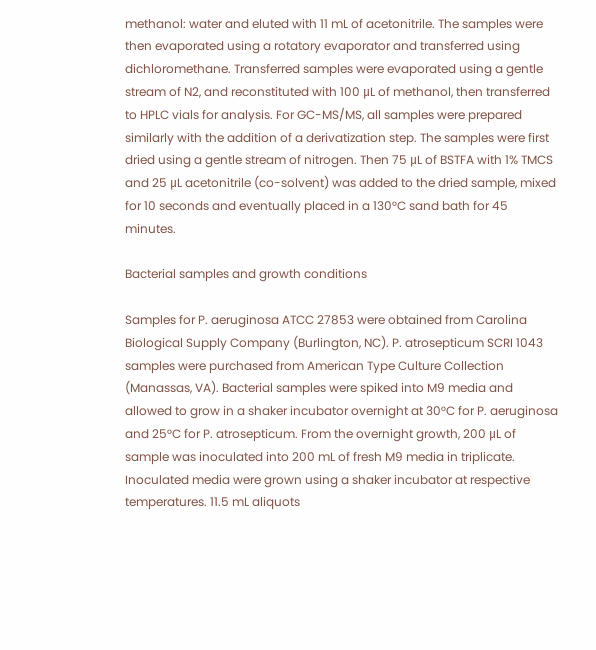methanol: water and eluted with 11 mL of acetonitrile. The samples were then evaporated using a rotatory evaporator and transferred using dichloromethane. Transferred samples were evaporated using a gentle stream of N2, and reconstituted with 100 μL of methanol, then transferred to HPLC vials for analysis. For GC-MS/MS, all samples were prepared similarly with the addition of a derivatization step. The samples were first dried using a gentle stream of nitrogen. Then 75 μL of BSTFA with 1% TMCS and 25 μL acetonitrile (co-solvent) was added to the dried sample, mixed for 10 seconds and eventually placed in a 130°C sand bath for 45 minutes.

Bacterial samples and growth conditions

Samples for P. aeruginosa ATCC 27853 were obtained from Carolina Biological Supply Company (Burlington, NC). P. atrosepticum SCRI 1043 samples were purchased from American Type Culture Collection (Manassas, VA). Bacterial samples were spiked into M9 media and allowed to grow in a shaker incubator overnight at 30°C for P. aeruginosa and 25°C for P. atrosepticum. From the overnight growth, 200 μL of sample was inoculated into 200 mL of fresh M9 media in triplicate. Inoculated media were grown using a shaker incubator at respective temperatures. 11.5 mL aliquots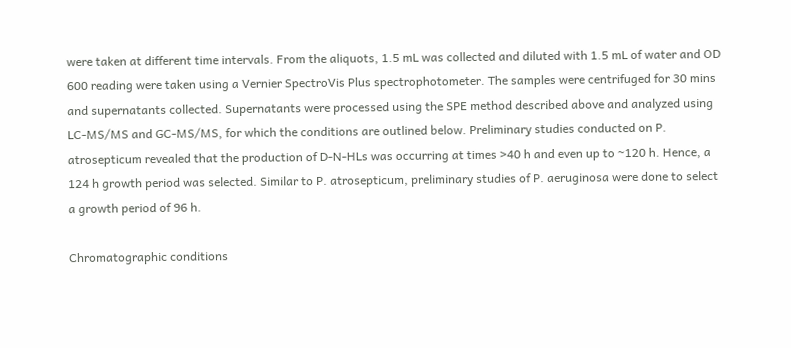were taken at different time intervals. From the aliquots, 1.5 mL was collected and diluted with 1.5 mL of water and OD 600 reading were taken using a Vernier SpectroVis Plus spectrophotometer. The samples were centrifuged for 30 mins and supernatants collected. Supernatants were processed using the SPE method described above and analyzed using LC-MS/MS and GC-MS/MS, for which the conditions are outlined below. Preliminary studies conducted on P. atrosepticum revealed that the production of D-N-HLs was occurring at times >40 h and even up to ~120 h. Hence, a 124 h growth period was selected. Similar to P. atrosepticum, preliminary studies of P. aeruginosa were done to select a growth period of 96 h.

Chromatographic conditions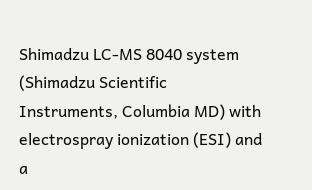Shimadzu LC-MS 8040 system (Shimadzu Scientific Instruments, Columbia MD) with electrospray ionization (ESI) and a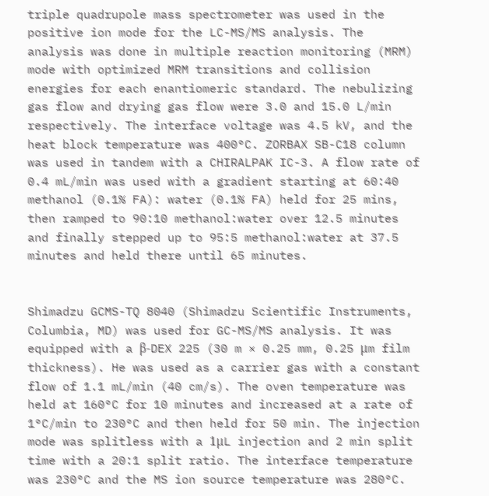triple quadrupole mass spectrometer was used in the positive ion mode for the LC-MS/MS analysis. The analysis was done in multiple reaction monitoring (MRM) mode with optimized MRM transitions and collision energies for each enantiomeric standard. The nebulizing gas flow and drying gas flow were 3.0 and 15.0 L/min respectively. The interface voltage was 4.5 kV, and the heat block temperature was 400°C. ZORBAX SB-C18 column was used in tandem with a CHIRALPAK IC-3. A flow rate of 0.4 mL/min was used with a gradient starting at 60:40 methanol (0.1% FA): water (0.1% FA) held for 25 mins, then ramped to 90:10 methanol:water over 12.5 minutes and finally stepped up to 95:5 methanol:water at 37.5 minutes and held there until 65 minutes.


Shimadzu GCMS-TQ 8040 (Shimadzu Scientific Instruments, Columbia, MD) was used for GC-MS/MS analysis. It was equipped with a β-DEX 225 (30 m × 0.25 mm, 0.25 μm film thickness). He was used as a carrier gas with a constant flow of 1.1 mL/min (40 cm/s). The oven temperature was held at 160°C for 10 minutes and increased at a rate of 1°C/min to 230°C and then held for 50 min. The injection mode was splitless with a 1μL injection and 2 min split time with a 20:1 split ratio. The interface temperature was 230°C and the MS ion source temperature was 280°C.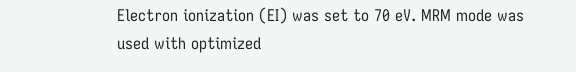Electron ionization (EI) was set to 70 eV. MRM mode was used with optimized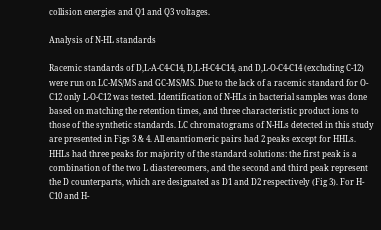collision energies and Q1 and Q3 voltages.

Analysis of N-HL standards

Racemic standards of D,L-A-C4-C14, D,L-H-C4-C14, and D,L-O-C4-C14 (excluding C-12) were run on LC-MS/MS and GC-MS/MS. Due to the lack of a racemic standard for O-C12 only L-O-C12 was tested. Identification of N-HLs in bacterial samples was done based on matching the retention times, and three characteristic product ions to those of the synthetic standards. LC chromatograms of N-HLs detected in this study are presented in Figs 3 & 4. All enantiomeric pairs had 2 peaks except for HHLs. HHLs had three peaks for majority of the standard solutions: the first peak is a combination of the two L diastereomers, and the second and third peak represent the D counterparts, which are designated as D1 and D2 respectively (Fig 3). For H-C10 and H-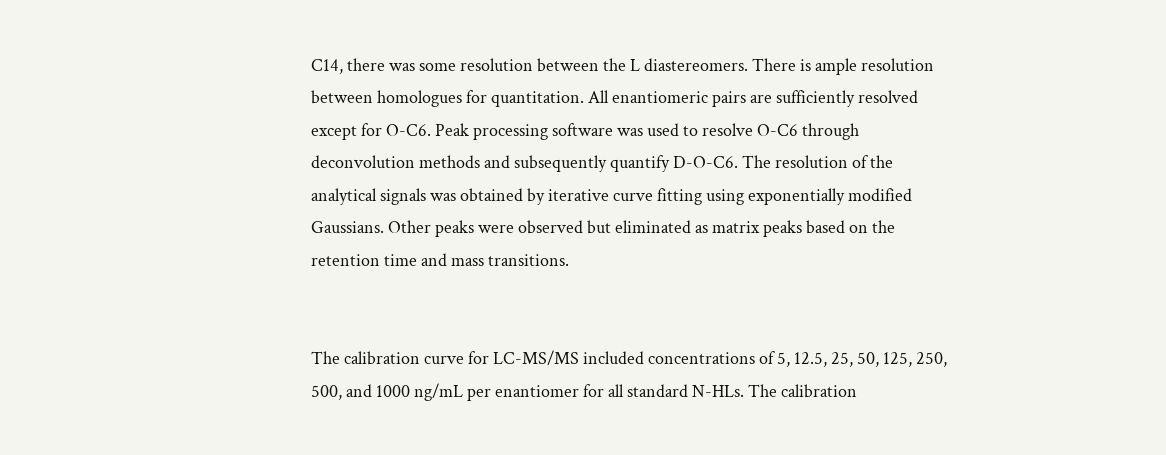C14, there was some resolution between the L diastereomers. There is ample resolution between homologues for quantitation. All enantiomeric pairs are sufficiently resolved except for O-C6. Peak processing software was used to resolve O-C6 through deconvolution methods and subsequently quantify D-O-C6. The resolution of the analytical signals was obtained by iterative curve fitting using exponentially modified Gaussians. Other peaks were observed but eliminated as matrix peaks based on the retention time and mass transitions.


The calibration curve for LC-MS/MS included concentrations of 5, 12.5, 25, 50, 125, 250, 500, and 1000 ng/mL per enantiomer for all standard N-HLs. The calibration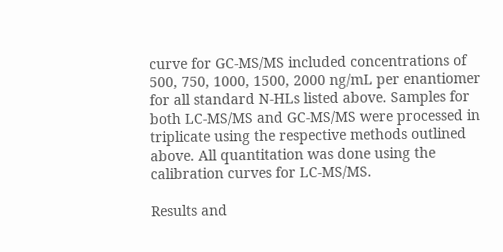curve for GC-MS/MS included concentrations of 500, 750, 1000, 1500, 2000 ng/mL per enantiomer for all standard N-HLs listed above. Samples for both LC-MS/MS and GC-MS/MS were processed in triplicate using the respective methods outlined above. All quantitation was done using the calibration curves for LC-MS/MS.

Results and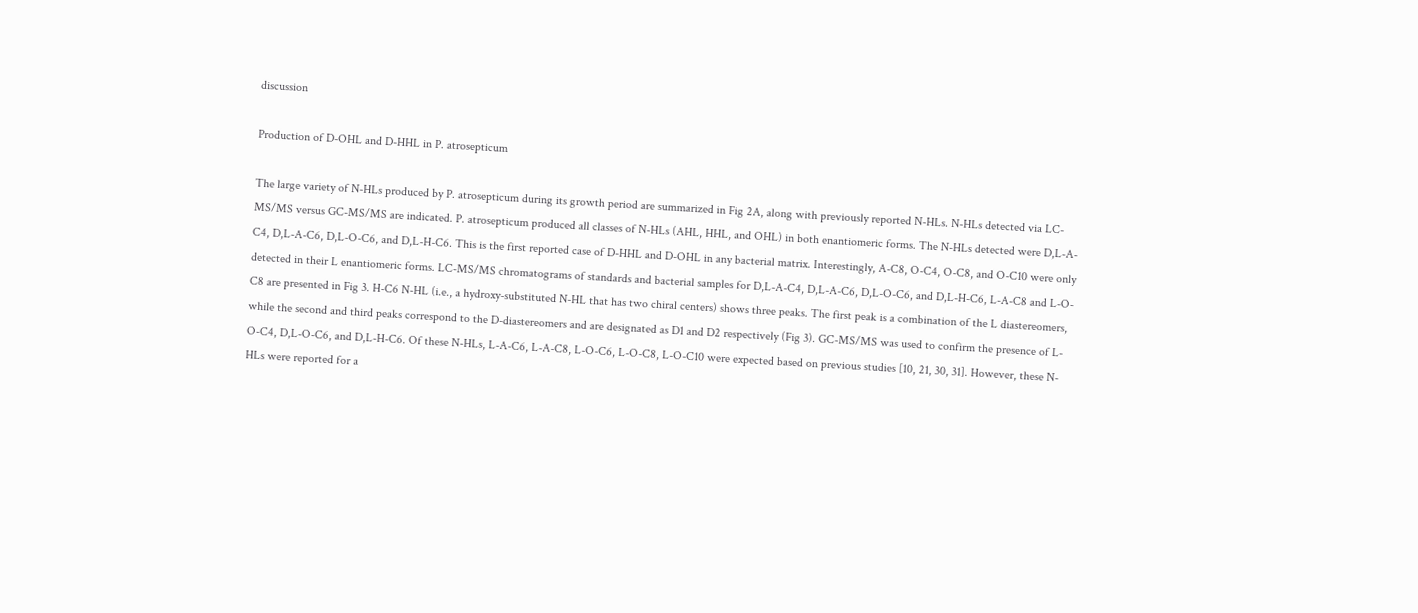discussion

Production of D-OHL and D-HHL in P. atrosepticum

The large variety of N-HLs produced by P. atrosepticum during its growth period are summarized in Fig 2A, along with previously reported N-HLs. N-HLs detected via LC-MS/MS versus GC-MS/MS are indicated. P. atrosepticum produced all classes of N-HLs (AHL, HHL, and OHL) in both enantiomeric forms. The N-HLs detected were D,L-A-C4, D,L-A-C6, D,L-O-C6, and D,L-H-C6. This is the first reported case of D-HHL and D-OHL in any bacterial matrix. Interestingly, A-C8, O-C4, O-C8, and O-C10 were only detected in their L enantiomeric forms. LC-MS/MS chromatograms of standards and bacterial samples for D,L-A-C4, D,L-A-C6, D,L-O-C6, and D,L-H-C6, L-A-C8 and L-O-C8 are presented in Fig 3. H-C6 N-HL (i.e., a hydroxy-substituted N-HL that has two chiral centers) shows three peaks. The first peak is a combination of the L diastereomers, while the second and third peaks correspond to the D-diastereomers and are designated as D1 and D2 respectively (Fig 3). GC-MS/MS was used to confirm the presence of L-O-C4, D,L-O-C6, and D,L-H-C6. Of these N-HLs, L-A-C6, L-A-C8, L-O-C6, L-O-C8, L-O-C10 were expected based on previous studies [10, 21, 30, 31]. However, these N-HLs were reported for a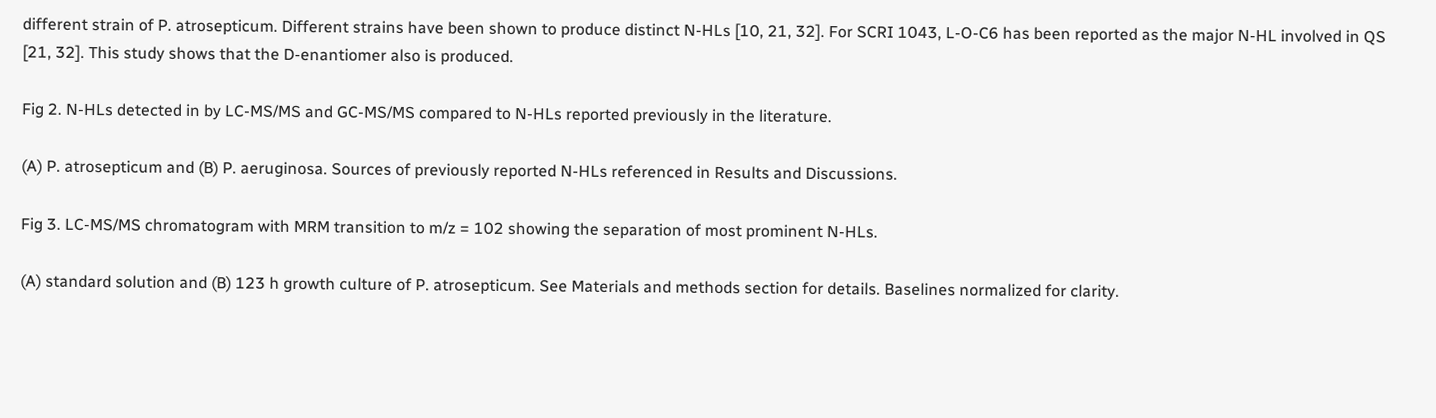different strain of P. atrosepticum. Different strains have been shown to produce distinct N-HLs [10, 21, 32]. For SCRI 1043, L-O-C6 has been reported as the major N-HL involved in QS [21, 32]. This study shows that the D-enantiomer also is produced.

Fig 2. N-HLs detected in by LC-MS/MS and GC-MS/MS compared to N-HLs reported previously in the literature.

(A) P. atrosepticum and (B) P. aeruginosa. Sources of previously reported N-HLs referenced in Results and Discussions.

Fig 3. LC-MS/MS chromatogram with MRM transition to m/z = 102 showing the separation of most prominent N-HLs.

(A) standard solution and (B) 123 h growth culture of P. atrosepticum. See Materials and methods section for details. Baselines normalized for clarity.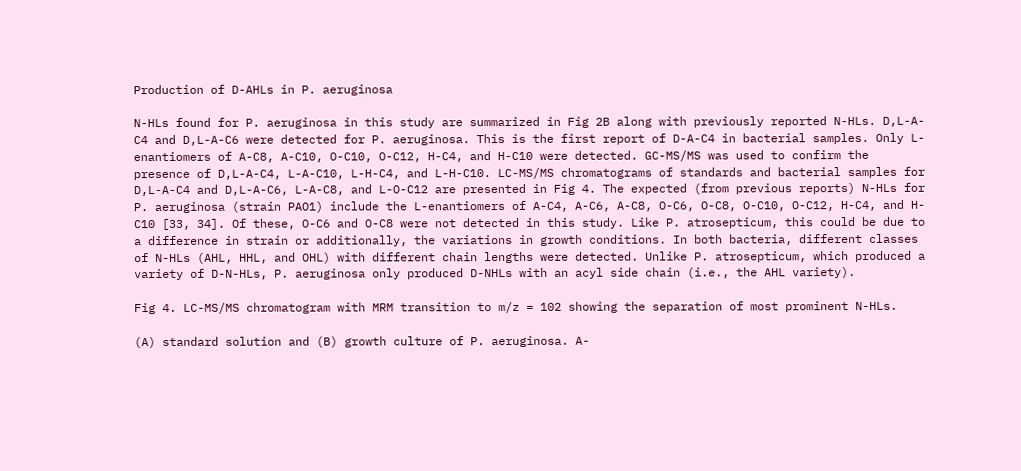Production of D-AHLs in P. aeruginosa

N-HLs found for P. aeruginosa in this study are summarized in Fig 2B along with previously reported N-HLs. D,L-A-C4 and D,L-A-C6 were detected for P. aeruginosa. This is the first report of D-A-C4 in bacterial samples. Only L-enantiomers of A-C8, A-C10, O-C10, O-C12, H-C4, and H-C10 were detected. GC-MS/MS was used to confirm the presence of D,L-A-C4, L-A-C10, L-H-C4, and L-H-C10. LC-MS/MS chromatograms of standards and bacterial samples for D,L-A-C4 and D,L-A-C6, L-A-C8, and L-O-C12 are presented in Fig 4. The expected (from previous reports) N-HLs for P. aeruginosa (strain PAO1) include the L-enantiomers of A-C4, A-C6, A-C8, O-C6, O-C8, O-C10, O-C12, H-C4, and H-C10 [33, 34]. Of these, O-C6 and O-C8 were not detected in this study. Like P. atrosepticum, this could be due to a difference in strain or additionally, the variations in growth conditions. In both bacteria, different classes of N-HLs (AHL, HHL, and OHL) with different chain lengths were detected. Unlike P. atrosepticum, which produced a variety of D-N-HLs, P. aeruginosa only produced D-NHLs with an acyl side chain (i.e., the AHL variety).

Fig 4. LC-MS/MS chromatogram with MRM transition to m/z = 102 showing the separation of most prominent N-HLs.

(A) standard solution and (B) growth culture of P. aeruginosa. A-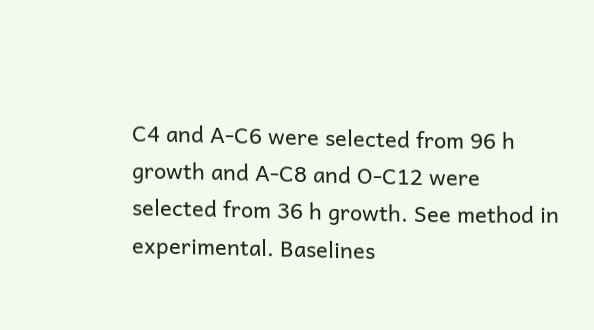C4 and A-C6 were selected from 96 h growth and A-C8 and O-C12 were selected from 36 h growth. See method in experimental. Baselines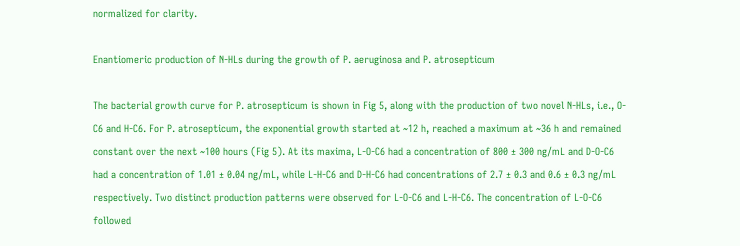normalized for clarity.

Enantiomeric production of N-HLs during the growth of P. aeruginosa and P. atrosepticum

The bacterial growth curve for P. atrosepticum is shown in Fig 5, along with the production of two novel N-HLs, i.e., O-C6 and H-C6. For P. atrosepticum, the exponential growth started at ~12 h, reached a maximum at ~36 h and remained constant over the next ~100 hours (Fig 5). At its maxima, L-O-C6 had a concentration of 800 ± 300 ng/mL and D-O-C6 had a concentration of 1.01 ± 0.04 ng/mL, while L-H-C6 and D-H-C6 had concentrations of 2.7 ± 0.3 and 0.6 ± 0.3 ng/mL respectively. Two distinct production patterns were observed for L-O-C6 and L-H-C6. The concentration of L-O-C6 followed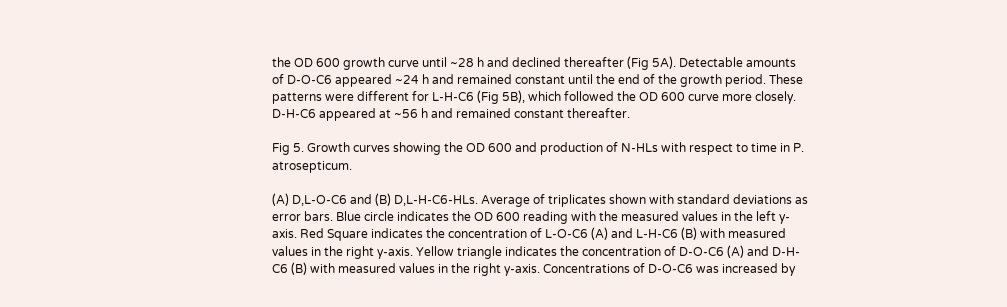the OD 600 growth curve until ~28 h and declined thereafter (Fig 5A). Detectable amounts of D-O-C6 appeared ~24 h and remained constant until the end of the growth period. These patterns were different for L-H-C6 (Fig 5B), which followed the OD 600 curve more closely. D-H-C6 appeared at ~56 h and remained constant thereafter.

Fig 5. Growth curves showing the OD 600 and production of N-HLs with respect to time in P. atrosepticum.

(A) D,L-O-C6 and (B) D,L-H-C6-HLs. Average of triplicates shown with standard deviations as error bars. Blue circle indicates the OD 600 reading with the measured values in the left y-axis. Red Square indicates the concentration of L-O-C6 (A) and L-H-C6 (B) with measured values in the right y-axis. Yellow triangle indicates the concentration of D-O-C6 (A) and D-H-C6 (B) with measured values in the right y-axis. Concentrations of D-O-C6 was increased by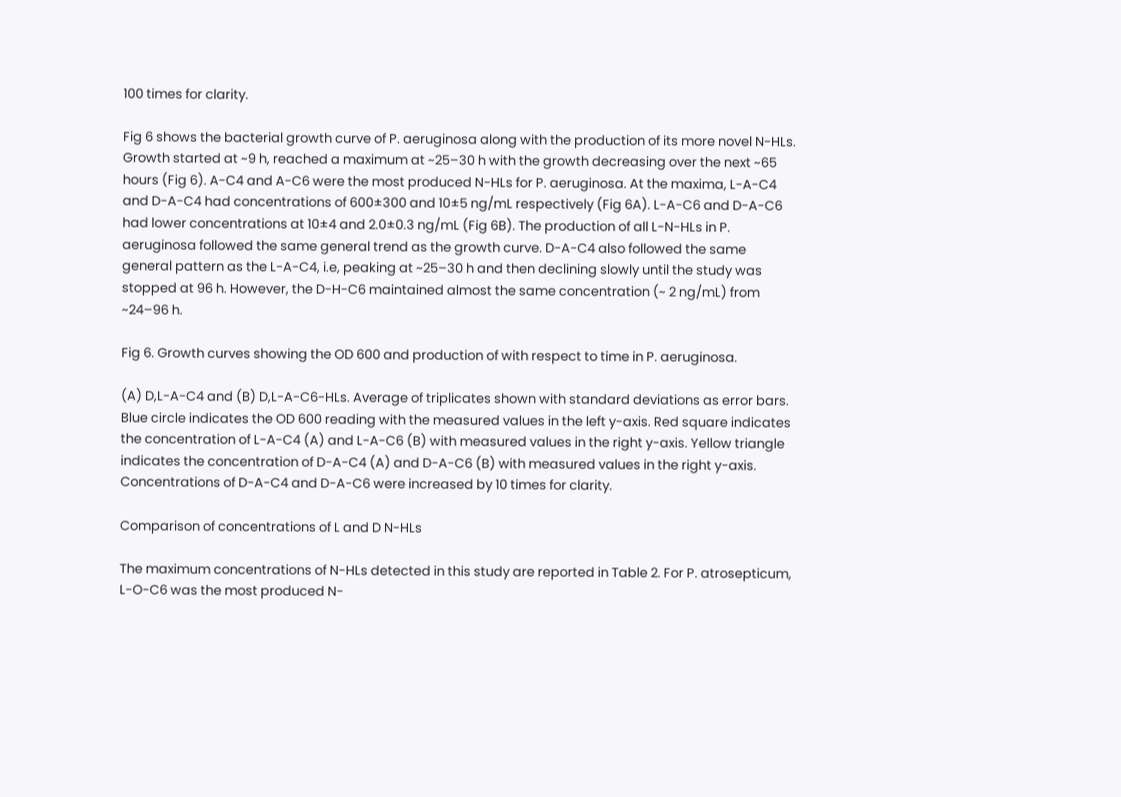100 times for clarity.

Fig 6 shows the bacterial growth curve of P. aeruginosa along with the production of its more novel N-HLs. Growth started at ~9 h, reached a maximum at ~25–30 h with the growth decreasing over the next ~65 hours (Fig 6). A-C4 and A-C6 were the most produced N-HLs for P. aeruginosa. At the maxima, L-A-C4 and D-A-C4 had concentrations of 600±300 and 10±5 ng/mL respectively (Fig 6A). L-A-C6 and D-A-C6 had lower concentrations at 10±4 and 2.0±0.3 ng/mL (Fig 6B). The production of all L-N-HLs in P. aeruginosa followed the same general trend as the growth curve. D-A-C4 also followed the same general pattern as the L-A-C4, i.e, peaking at ~25–30 h and then declining slowly until the study was stopped at 96 h. However, the D-H-C6 maintained almost the same concentration (~ 2 ng/mL) from ~24–96 h.

Fig 6. Growth curves showing the OD 600 and production of with respect to time in P. aeruginosa.

(A) D,L-A-C4 and (B) D,L-A-C6-HLs. Average of triplicates shown with standard deviations as error bars. Blue circle indicates the OD 600 reading with the measured values in the left y-axis. Red square indicates the concentration of L-A-C4 (A) and L-A-C6 (B) with measured values in the right y-axis. Yellow triangle indicates the concentration of D-A-C4 (A) and D-A-C6 (B) with measured values in the right y-axis. Concentrations of D-A-C4 and D-A-C6 were increased by 10 times for clarity.

Comparison of concentrations of L and D N-HLs

The maximum concentrations of N-HLs detected in this study are reported in Table 2. For P. atrosepticum, L-O-C6 was the most produced N-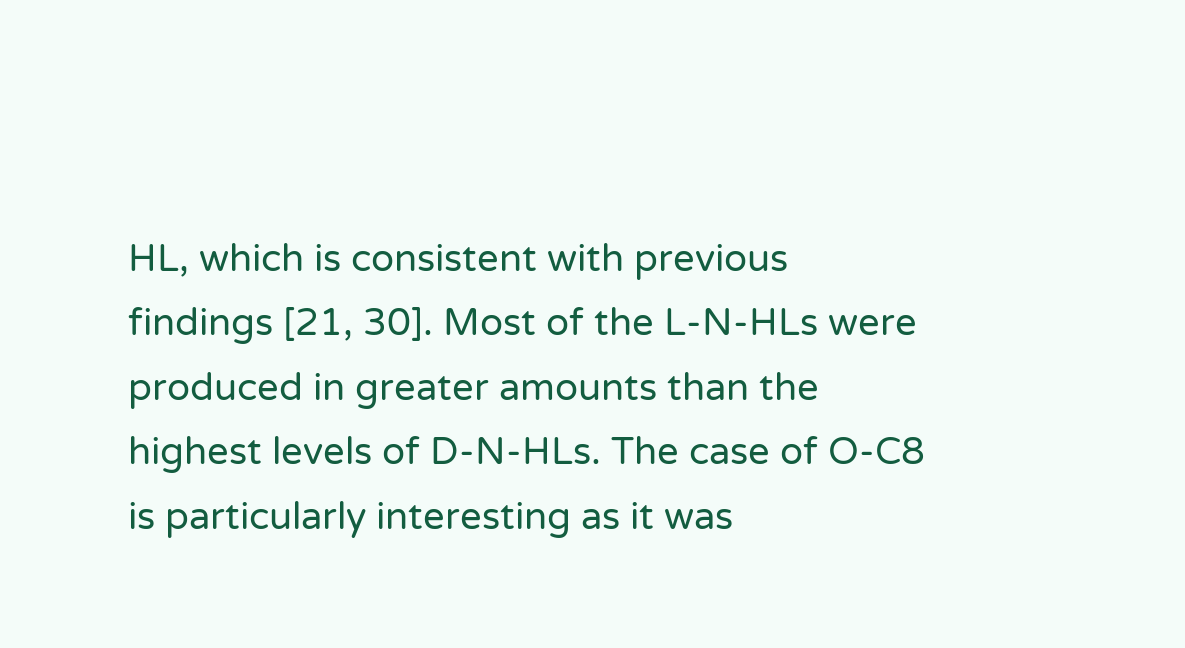HL, which is consistent with previous findings [21, 30]. Most of the L-N-HLs were produced in greater amounts than the highest levels of D-N-HLs. The case of O-C8 is particularly interesting as it was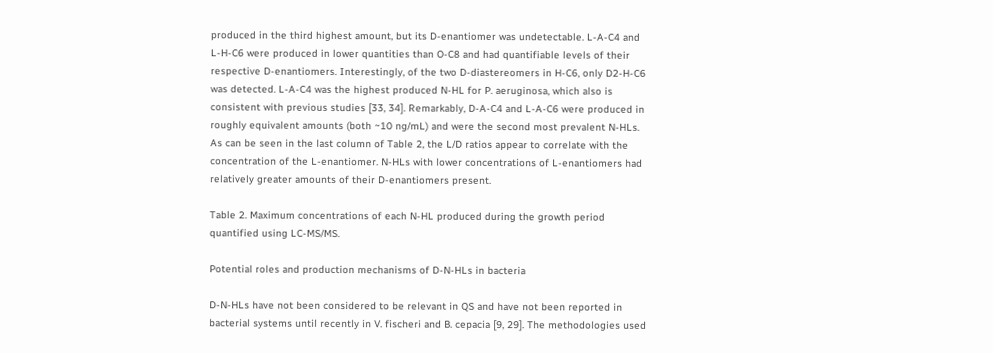produced in the third highest amount, but its D-enantiomer was undetectable. L-A-C4 and L-H-C6 were produced in lower quantities than O-C8 and had quantifiable levels of their respective D-enantiomers. Interestingly, of the two D-diastereomers in H-C6, only D2-H-C6 was detected. L-A-C4 was the highest produced N-HL for P. aeruginosa, which also is consistent with previous studies [33, 34]. Remarkably, D-A-C4 and L-A-C6 were produced in roughly equivalent amounts (both ~10 ng/mL) and were the second most prevalent N-HLs. As can be seen in the last column of Table 2, the L/D ratios appear to correlate with the concentration of the L-enantiomer. N-HLs with lower concentrations of L-enantiomers had relatively greater amounts of their D-enantiomers present.

Table 2. Maximum concentrations of each N-HL produced during the growth period quantified using LC-MS/MS.

Potential roles and production mechanisms of D-N-HLs in bacteria

D-N-HLs have not been considered to be relevant in QS and have not been reported in bacterial systems until recently in V. fischeri and B. cepacia [9, 29]. The methodologies used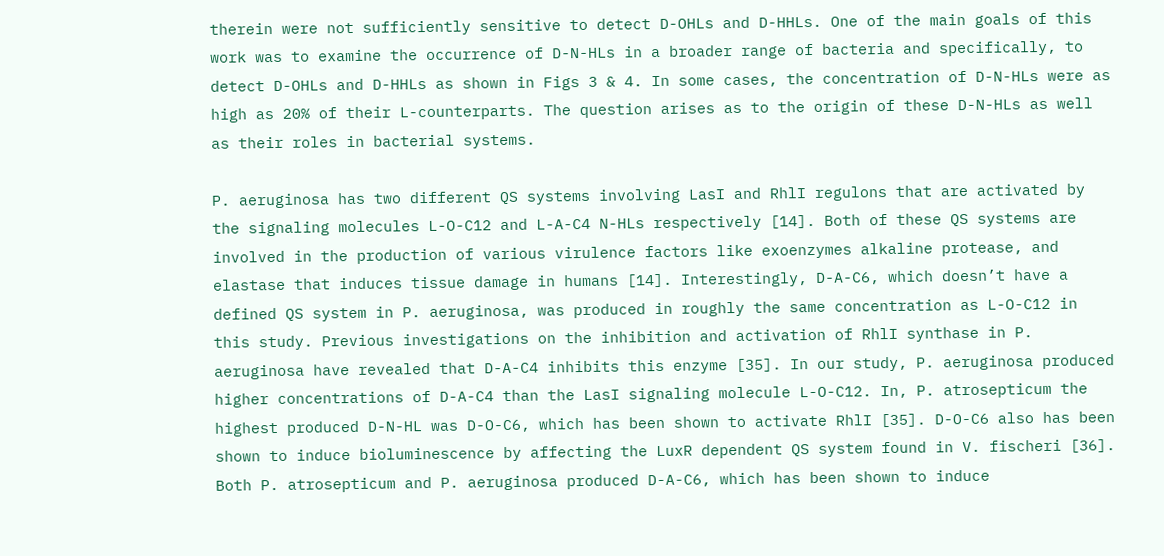therein were not sufficiently sensitive to detect D-OHLs and D-HHLs. One of the main goals of this work was to examine the occurrence of D-N-HLs in a broader range of bacteria and specifically, to detect D-OHLs and D-HHLs as shown in Figs 3 & 4. In some cases, the concentration of D-N-HLs were as high as 20% of their L-counterparts. The question arises as to the origin of these D-N-HLs as well as their roles in bacterial systems.

P. aeruginosa has two different QS systems involving LasI and RhlI regulons that are activated by the signaling molecules L-O-C12 and L-A-C4 N-HLs respectively [14]. Both of these QS systems are involved in the production of various virulence factors like exoenzymes alkaline protease, and elastase that induces tissue damage in humans [14]. Interestingly, D-A-C6, which doesn’t have a defined QS system in P. aeruginosa, was produced in roughly the same concentration as L-O-C12 in this study. Previous investigations on the inhibition and activation of RhlI synthase in P. aeruginosa have revealed that D-A-C4 inhibits this enzyme [35]. In our study, P. aeruginosa produced higher concentrations of D-A-C4 than the LasI signaling molecule L-O-C12. In, P. atrosepticum the highest produced D-N-HL was D-O-C6, which has been shown to activate RhlI [35]. D-O-C6 also has been shown to induce bioluminescence by affecting the LuxR dependent QS system found in V. fischeri [36]. Both P. atrosepticum and P. aeruginosa produced D-A-C6, which has been shown to induce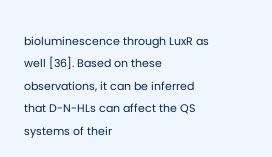bioluminescence through LuxR as well [36]. Based on these observations, it can be inferred that D-N-HLs can affect the QS systems of their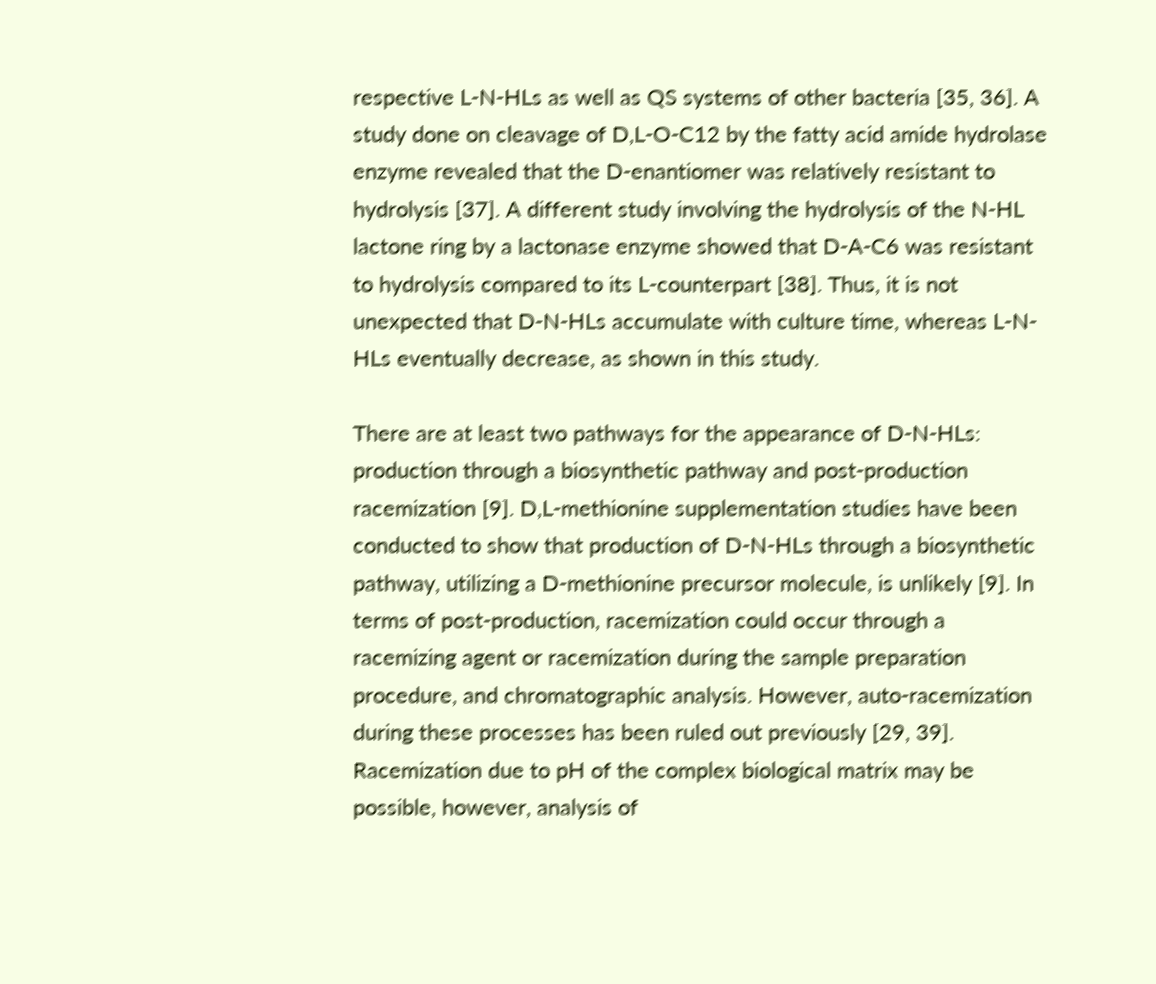respective L-N-HLs as well as QS systems of other bacteria [35, 36]. A study done on cleavage of D,L-O-C12 by the fatty acid amide hydrolase enzyme revealed that the D-enantiomer was relatively resistant to hydrolysis [37]. A different study involving the hydrolysis of the N-HL lactone ring by a lactonase enzyme showed that D-A-C6 was resistant to hydrolysis compared to its L-counterpart [38]. Thus, it is not unexpected that D-N-HLs accumulate with culture time, whereas L-N-HLs eventually decrease, as shown in this study.

There are at least two pathways for the appearance of D-N-HLs: production through a biosynthetic pathway and post-production racemization [9]. D,L-methionine supplementation studies have been conducted to show that production of D-N-HLs through a biosynthetic pathway, utilizing a D-methionine precursor molecule, is unlikely [9]. In terms of post-production, racemization could occur through a racemizing agent or racemization during the sample preparation procedure, and chromatographic analysis. However, auto-racemization during these processes has been ruled out previously [29, 39]. Racemization due to pH of the complex biological matrix may be possible, however, analysis of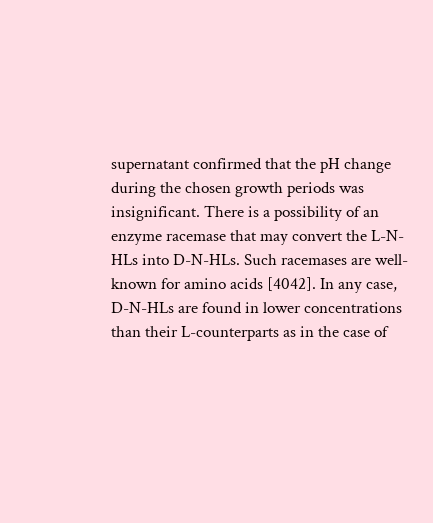supernatant confirmed that the pH change during the chosen growth periods was insignificant. There is a possibility of an enzyme racemase that may convert the L-N-HLs into D-N-HLs. Such racemases are well-known for amino acids [4042]. In any case, D-N-HLs are found in lower concentrations than their L-counterparts as in the case of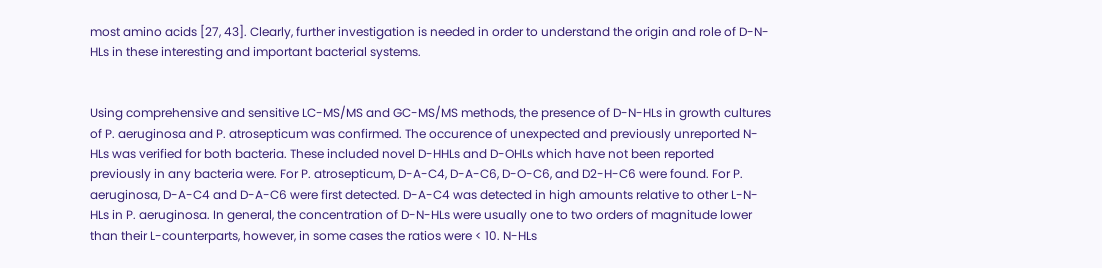most amino acids [27, 43]. Clearly, further investigation is needed in order to understand the origin and role of D-N-HLs in these interesting and important bacterial systems.


Using comprehensive and sensitive LC-MS/MS and GC-MS/MS methods, the presence of D-N-HLs in growth cultures of P. aeruginosa and P. atrosepticum was confirmed. The occurence of unexpected and previously unreported N-HLs was verified for both bacteria. These included novel D-HHLs and D-OHLs which have not been reported previously in any bacteria were. For P. atrosepticum, D-A-C4, D-A-C6, D-O-C6, and D2-H-C6 were found. For P. aeruginosa, D-A-C4 and D-A-C6 were first detected. D-A-C4 was detected in high amounts relative to other L-N-HLs in P. aeruginosa. In general, the concentration of D-N-HLs were usually one to two orders of magnitude lower than their L-counterparts, however, in some cases the ratios were < 10. N-HLs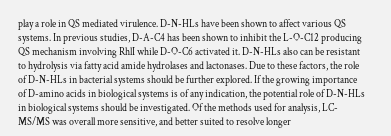play a role in QS mediated virulence. D-N-HLs have been shown to affect various QS systems. In previous studies, D-A-C4 has been shown to inhibit the L-O-C12 producing QS mechanism involving RhlI while D-O-C6 activated it. D-N-HLs also can be resistant to hydrolysis via fatty acid amide hydrolases and lactonases. Due to these factors, the role of D-N-HLs in bacterial systems should be further explored. If the growing importance of D-amino acids in biological systems is of any indication, the potential role of D-N-HLs in biological systems should be investigated. Of the methods used for analysis, LC-MS/MS was overall more sensitive, and better suited to resolve longer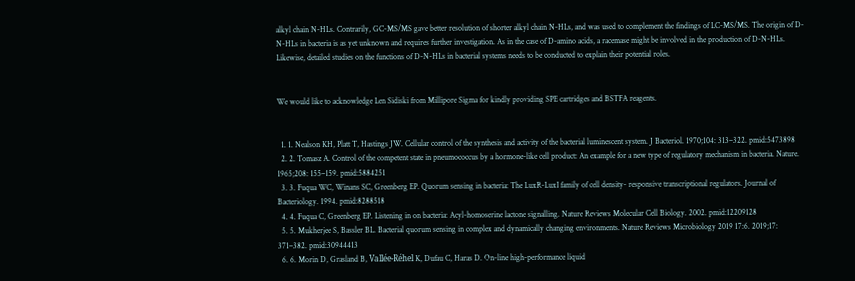alkyl chain N-HLs. Contrarily, GC-MS/MS gave better resolution of shorter alkyl chain N-HLs, and was used to complement the findings of LC-MS/MS. The origin of D-N-HLs in bacteria is as yet unknown and requires further investigation. As in the case of D-amino acids, a racemase might be involved in the production of D-N-HLs. Likewise, detailed studies on the functions of D-N-HLs in bacterial systems needs to be conducted to explain their potential roles.


We would like to acknowledge Len Sidiski from Millipore Sigma for kindly providing SPE cartridges and BSTFA reagents.


  1. 1. Nealson KH, Platt T, Hastings JW. Cellular control of the synthesis and activity of the bacterial luminescent system. J Bacteriol. 1970;104: 313–322. pmid:5473898
  2. 2. Tomasz A. Control of the competent state in pneumococcus by a hormone-like cell product: An example for a new type of regulatory mechanism in bacteria. Nature. 1965;208: 155–159. pmid:5884251
  3. 3. Fuqua WC, Winans SC, Greenberg EP. Quorum sensing in bacteria: The LuxR-LuxI family of cell density- responsive transcriptional regulators. Journal of Bacteriology. 1994. pmid:8288518
  4. 4. Fuqua C, Greenberg EP. Listening in on bacteria: Acyl-homoserine lactone signalling. Nature Reviews Molecular Cell Biology. 2002. pmid:12209128
  5. 5. Mukherjee S, Bassler BL. Bacterial quorum sensing in complex and dynamically changing environments. Nature Reviews Microbiology 2019 17:6. 2019;17: 371–382. pmid:30944413
  6. 6. Morin D, Grasland B, Vallée-Réhel K, Dufau C, Haras D. On-line high-performance liquid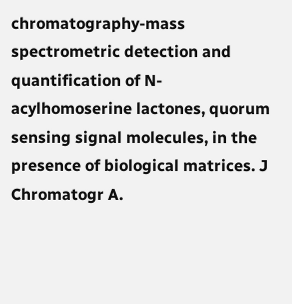chromatography-mass spectrometric detection and quantification of N-acylhomoserine lactones, quorum sensing signal molecules, in the presence of biological matrices. J Chromatogr A.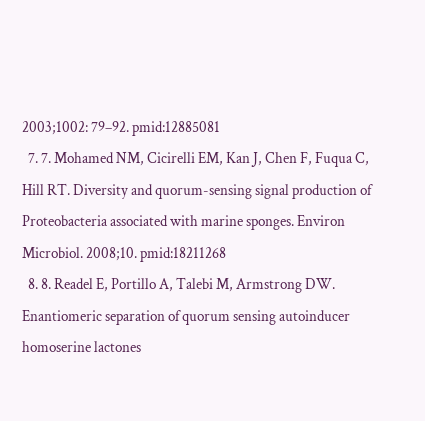2003;1002: 79–92. pmid:12885081
  7. 7. Mohamed NM, Cicirelli EM, Kan J, Chen F, Fuqua C, Hill RT. Diversity and quorum-sensing signal production of Proteobacteria associated with marine sponges. Environ Microbiol. 2008;10. pmid:18211268
  8. 8. Readel E, Portillo A, Talebi M, Armstrong DW. Enantiomeric separation of quorum sensing autoinducer homoserine lactones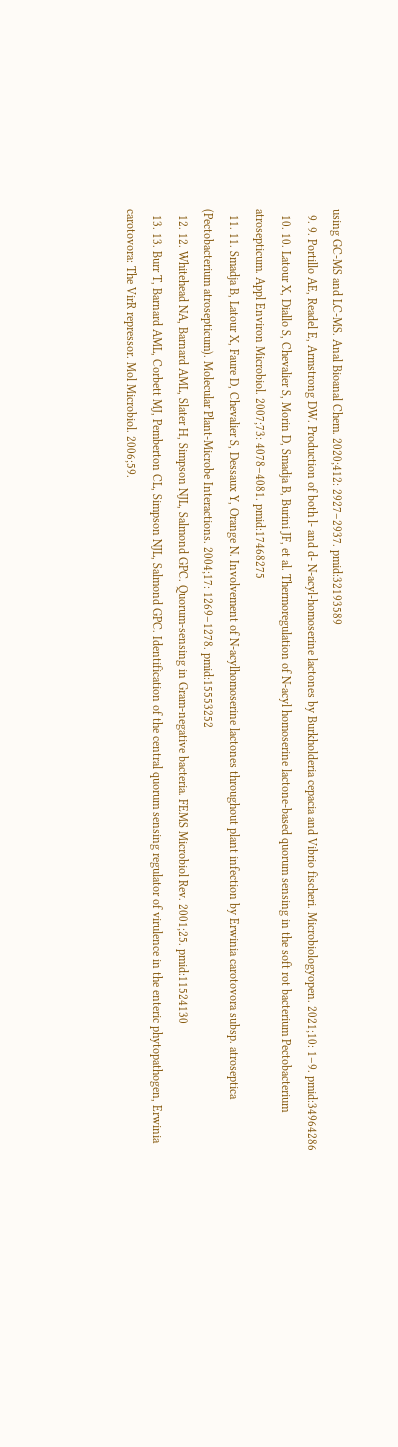using GC-MS and LC-MS. Anal Bioanal Chem. 2020;412: 2927–2937. pmid:32193589
  9. 9. Portillo AE, Readel E, Armstrong DW. Production of both l- and d- N-acyl-homoserine lactones by Burkholderia cepacia and Vibrio fischeri. Microbiologyopen. 2021;10: 1–9. pmid:34964286
  10. 10. Latour X, Diallo S, Chevalier S, Morin D, Smadja B, Burini JF, et al. Thermoregulation of N-acyl homoserine lactone-based quorum sensing in the soft rot bacterium Pectobacterium atrosepticum. Appl Environ Microbiol. 2007;73: 4078–4081. pmid:17468275
  11. 11. Smadja B, Latour X, Faure D, Chevalier S, Dessaux Y, Orange N. Involvement of N-acylhomoserine lactones throughout plant infection by Erwinia carotovora subsp. atroseptica (Pectobacterium atrosepticum). Molecular Plant-Microbe Interactions. 2004;17: 1269–1278. pmid:15553252
  12. 12. Whitehead NA, Barnard AML, Slater H, Simpson NJL, Salmond GPC. Quorum-sensing in Gram-negative bacteria. FEMS Microbiol Rev. 2001;25. pmid:11524130
  13. 13. Burr T, Barnard AML, Corbett MJ, Pemberton CL, Simpson NJL, Salmond GPC. Identification of the central quorum sensing regulator of virulence in the enteric phytopathogen, Erwinia carotovora: The VirR repressor. Mol Microbiol. 2006;59.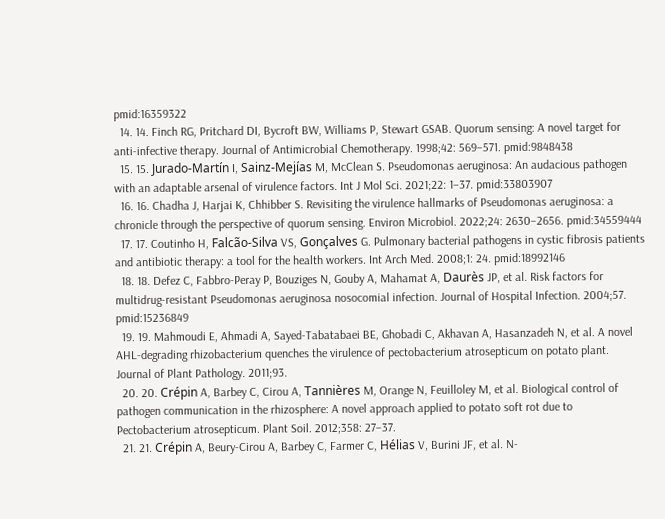pmid:16359322
  14. 14. Finch RG, Pritchard DI, Bycroft BW, Williams P, Stewart GSAB. Quorum sensing: A novel target for anti-infective therapy. Journal of Antimicrobial Chemotherapy. 1998;42: 569–571. pmid:9848438
  15. 15. Jurado-Martín I, Sainz-Mejías M, McClean S. Pseudomonas aeruginosa: An audacious pathogen with an adaptable arsenal of virulence factors. Int J Mol Sci. 2021;22: 1–37. pmid:33803907
  16. 16. Chadha J, Harjai K, Chhibber S. Revisiting the virulence hallmarks of Pseudomonas aeruginosa: a chronicle through the perspective of quorum sensing. Environ Microbiol. 2022;24: 2630–2656. pmid:34559444
  17. 17. Coutinho H, Falcão-Silva VS, Gonçalves G. Pulmonary bacterial pathogens in cystic fibrosis patients and antibiotic therapy: a tool for the health workers. Int Arch Med. 2008;1: 24. pmid:18992146
  18. 18. Defez C, Fabbro-Peray P, Bouziges N, Gouby A, Mahamat A, Daurès JP, et al. Risk factors for multidrug-resistant Pseudomonas aeruginosa nosocomial infection. Journal of Hospital Infection. 2004;57. pmid:15236849
  19. 19. Mahmoudi E, Ahmadi A, Sayed-Tabatabaei BE, Ghobadi C, Akhavan A, Hasanzadeh N, et al. A novel AHL-degrading rhizobacterium quenches the virulence of pectobacterium atrosepticum on potato plant. Journal of Plant Pathology. 2011;93.
  20. 20. Crépin A, Barbey C, Cirou A, Tannières M, Orange N, Feuilloley M, et al. Biological control of pathogen communication in the rhizosphere: A novel approach applied to potato soft rot due to Pectobacterium atrosepticum. Plant Soil. 2012;358: 27–37.
  21. 21. Crépin A, Beury-Cirou A, Barbey C, Farmer C, Hélias V, Burini JF, et al. N-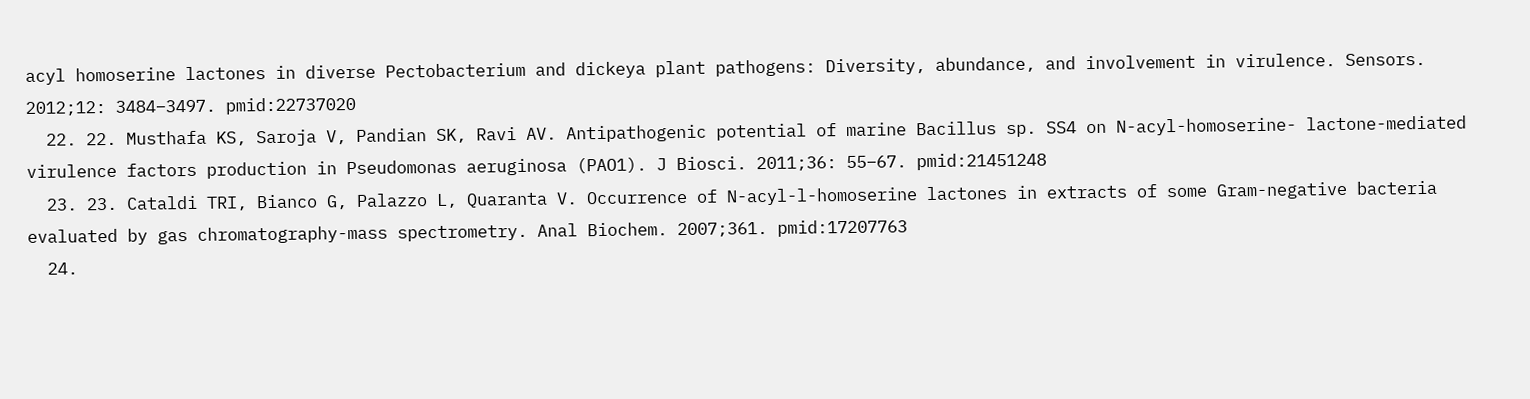acyl homoserine lactones in diverse Pectobacterium and dickeya plant pathogens: Diversity, abundance, and involvement in virulence. Sensors. 2012;12: 3484–3497. pmid:22737020
  22. 22. Musthafa KS, Saroja V, Pandian SK, Ravi AV. Antipathogenic potential of marine Bacillus sp. SS4 on N-acyl-homoserine- lactone-mediated virulence factors production in Pseudomonas aeruginosa (PAO1). J Biosci. 2011;36: 55–67. pmid:21451248
  23. 23. Cataldi TRI, Bianco G, Palazzo L, Quaranta V. Occurrence of N-acyl-l-homoserine lactones in extracts of some Gram-negative bacteria evaluated by gas chromatography-mass spectrometry. Anal Biochem. 2007;361. pmid:17207763
  24.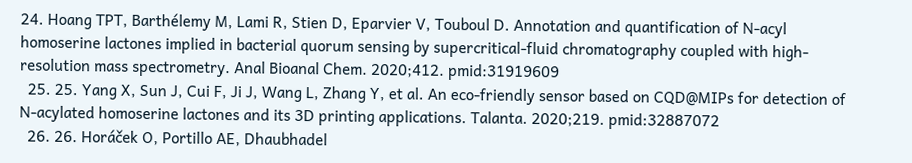24. Hoang TPT, Barthélemy M, Lami R, Stien D, Eparvier V, Touboul D. Annotation and quantification of N-acyl homoserine lactones implied in bacterial quorum sensing by supercritical-fluid chromatography coupled with high-resolution mass spectrometry. Anal Bioanal Chem. 2020;412. pmid:31919609
  25. 25. Yang X, Sun J, Cui F, Ji J, Wang L, Zhang Y, et al. An eco-friendly sensor based on CQD@MIPs for detection of N-acylated homoserine lactones and its 3D printing applications. Talanta. 2020;219. pmid:32887072
  26. 26. Horáček O, Portillo AE, Dhaubhadel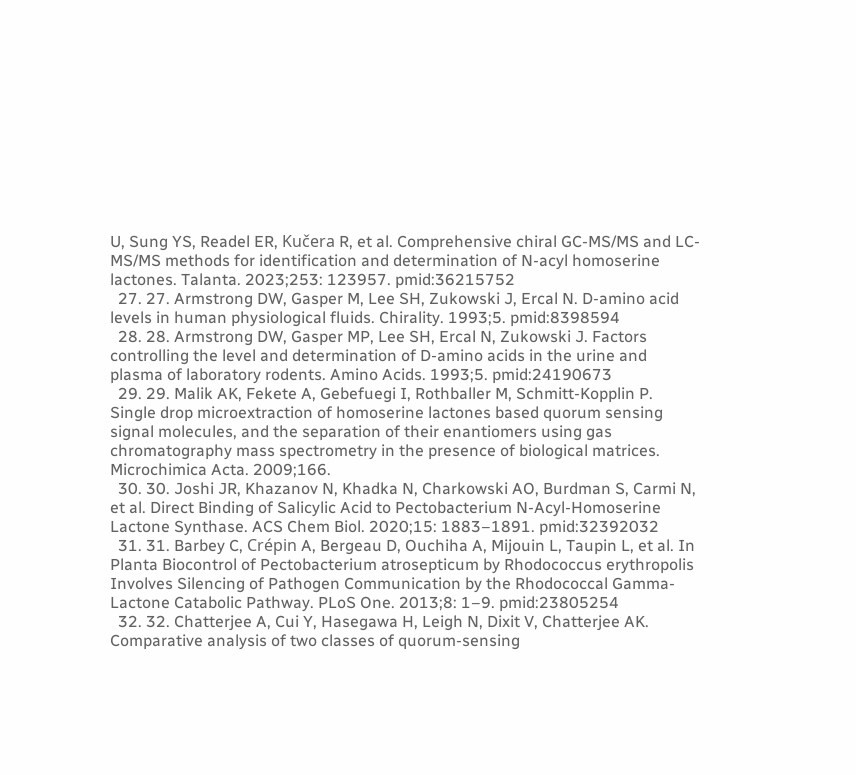U, Sung YS, Readel ER, Kučera R, et al. Comprehensive chiral GC-MS/MS and LC-MS/MS methods for identification and determination of N-acyl homoserine lactones. Talanta. 2023;253: 123957. pmid:36215752
  27. 27. Armstrong DW, Gasper M, Lee SH, Zukowski J, Ercal N. D-amino acid levels in human physiological fluids. Chirality. 1993;5. pmid:8398594
  28. 28. Armstrong DW, Gasper MP, Lee SH, Ercal N, Zukowski J. Factors controlling the level and determination of D-amino acids in the urine and plasma of laboratory rodents. Amino Acids. 1993;5. pmid:24190673
  29. 29. Malik AK, Fekete A, Gebefuegi I, Rothballer M, Schmitt-Kopplin P. Single drop microextraction of homoserine lactones based quorum sensing signal molecules, and the separation of their enantiomers using gas chromatography mass spectrometry in the presence of biological matrices. Microchimica Acta. 2009;166.
  30. 30. Joshi JR, Khazanov N, Khadka N, Charkowski AO, Burdman S, Carmi N, et al. Direct Binding of Salicylic Acid to Pectobacterium N-Acyl-Homoserine Lactone Synthase. ACS Chem Biol. 2020;15: 1883–1891. pmid:32392032
  31. 31. Barbey C, Crépin A, Bergeau D, Ouchiha A, Mijouin L, Taupin L, et al. In Planta Biocontrol of Pectobacterium atrosepticum by Rhodococcus erythropolis Involves Silencing of Pathogen Communication by the Rhodococcal Gamma-Lactone Catabolic Pathway. PLoS One. 2013;8: 1–9. pmid:23805254
  32. 32. Chatterjee A, Cui Y, Hasegawa H, Leigh N, Dixit V, Chatterjee AK. Comparative analysis of two classes of quorum-sensing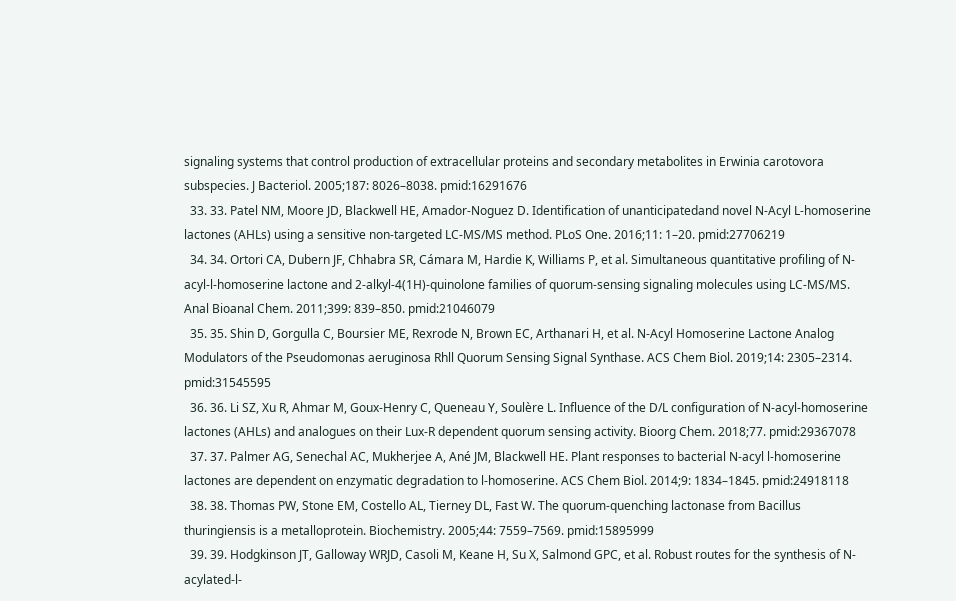signaling systems that control production of extracellular proteins and secondary metabolites in Erwinia carotovora subspecies. J Bacteriol. 2005;187: 8026–8038. pmid:16291676
  33. 33. Patel NM, Moore JD, Blackwell HE, Amador-Noguez D. Identification of unanticipatedand novel N-Acyl L-homoserine lactones (AHLs) using a sensitive non-targeted LC-MS/MS method. PLoS One. 2016;11: 1–20. pmid:27706219
  34. 34. Ortori CA, Dubern JF, Chhabra SR, Cámara M, Hardie K, Williams P, et al. Simultaneous quantitative profiling of N-acyl-l-homoserine lactone and 2-alkyl-4(1H)-quinolone families of quorum-sensing signaling molecules using LC-MS/MS. Anal Bioanal Chem. 2011;399: 839–850. pmid:21046079
  35. 35. Shin D, Gorgulla C, Boursier ME, Rexrode N, Brown EC, Arthanari H, et al. N-Acyl Homoserine Lactone Analog Modulators of the Pseudomonas aeruginosa Rhll Quorum Sensing Signal Synthase. ACS Chem Biol. 2019;14: 2305–2314. pmid:31545595
  36. 36. Li SZ, Xu R, Ahmar M, Goux-Henry C, Queneau Y, Soulère L. Influence of the D/L configuration of N-acyl-homoserine lactones (AHLs) and analogues on their Lux-R dependent quorum sensing activity. Bioorg Chem. 2018;77. pmid:29367078
  37. 37. Palmer AG, Senechal AC, Mukherjee A, Ané JM, Blackwell HE. Plant responses to bacterial N-acyl l-homoserine lactones are dependent on enzymatic degradation to l-homoserine. ACS Chem Biol. 2014;9: 1834–1845. pmid:24918118
  38. 38. Thomas PW, Stone EM, Costello AL, Tierney DL, Fast W. The quorum-quenching lactonase from Bacillus thuringiensis is a metalloprotein. Biochemistry. 2005;44: 7559–7569. pmid:15895999
  39. 39. Hodgkinson JT, Galloway WRJD, Casoli M, Keane H, Su X, Salmond GPC, et al. Robust routes for the synthesis of N-acylated-l-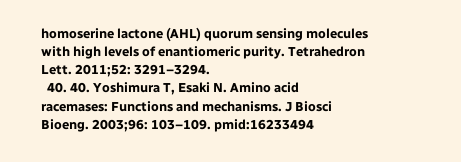homoserine lactone (AHL) quorum sensing molecules with high levels of enantiomeric purity. Tetrahedron Lett. 2011;52: 3291–3294.
  40. 40. Yoshimura T, Esaki N. Amino acid racemases: Functions and mechanisms. J Biosci Bioeng. 2003;96: 103–109. pmid:16233494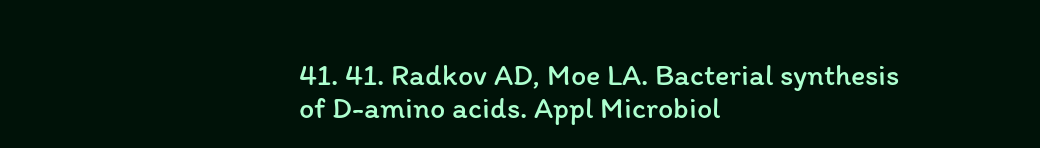41. 41. Radkov AD, Moe LA. Bacterial synthesis of D-amino acids. Appl Microbiol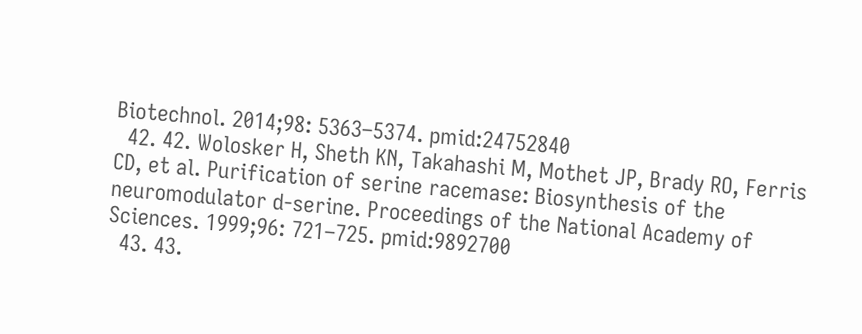Biotechnol. 2014;98: 5363–5374. pmid:24752840
  42. 42. Wolosker H, Sheth KN, Takahashi M, Mothet JP, Brady RO, Ferris CD, et al. Purification of serine racemase: Biosynthesis of the neuromodulator d-serine. Proceedings of the National Academy of Sciences. 1999;96: 721–725. pmid:9892700
  43. 43.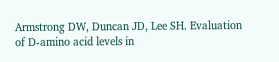Armstrong DW, Duncan JD, Lee SH. Evaluation of D-amino acid levels in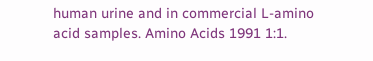human urine and in commercial L-amino acid samples. Amino Acids 1991 1:1.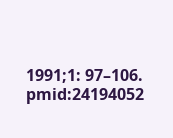1991;1: 97–106. pmid:24194052